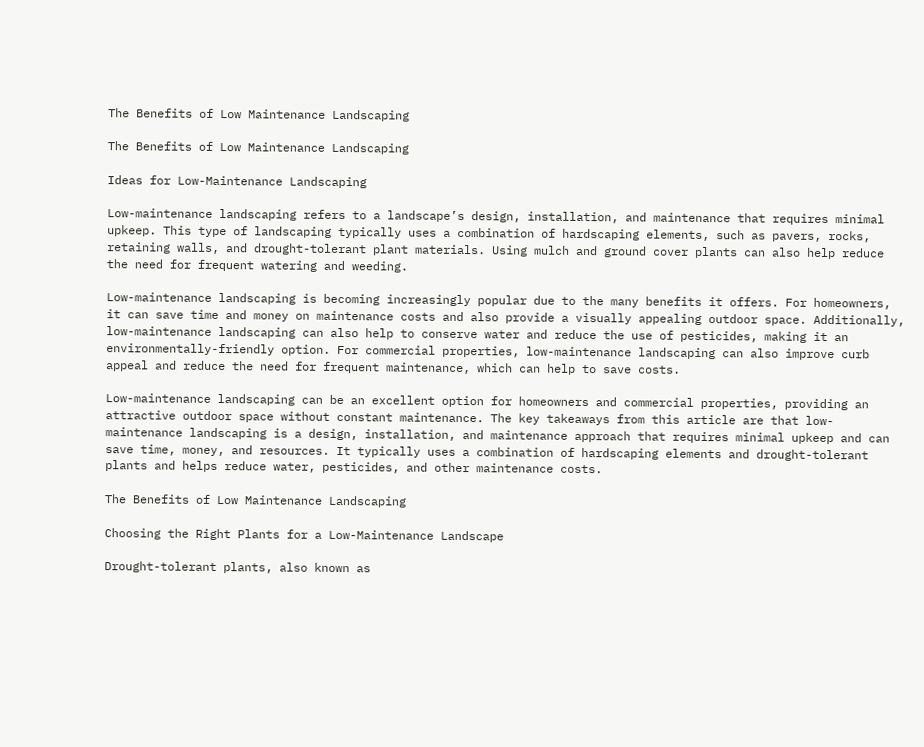The Benefits of Low Maintenance Landscaping

The Benefits of Low Maintenance Landscaping

Ideas for Low-Maintenance Landscaping

Low-maintenance landscaping refers to a landscape’s design, installation, and maintenance that requires minimal upkeep. This type of landscaping typically uses a combination of hardscaping elements, such as pavers, rocks, retaining walls, and drought-tolerant plant materials. Using mulch and ground cover plants can also help reduce the need for frequent watering and weeding.

Low-maintenance landscaping is becoming increasingly popular due to the many benefits it offers. For homeowners, it can save time and money on maintenance costs and also provide a visually appealing outdoor space. Additionally, low-maintenance landscaping can also help to conserve water and reduce the use of pesticides, making it an environmentally-friendly option. For commercial properties, low-maintenance landscaping can also improve curb appeal and reduce the need for frequent maintenance, which can help to save costs.

Low-maintenance landscaping can be an excellent option for homeowners and commercial properties, providing an attractive outdoor space without constant maintenance. The key takeaways from this article are that low-maintenance landscaping is a design, installation, and maintenance approach that requires minimal upkeep and can save time, money, and resources. It typically uses a combination of hardscaping elements and drought-tolerant plants and helps reduce water, pesticides, and other maintenance costs.

The Benefits of Low Maintenance Landscaping

Choosing the Right Plants for a Low-Maintenance Landscape

Drought-tolerant plants, also known as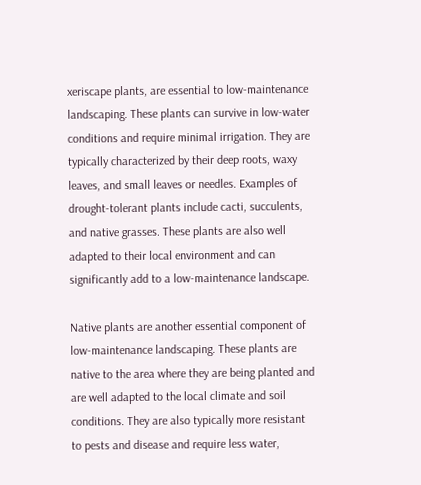xeriscape plants, are essential to low-maintenance landscaping. These plants can survive in low-water conditions and require minimal irrigation. They are typically characterized by their deep roots, waxy leaves, and small leaves or needles. Examples of drought-tolerant plants include cacti, succulents, and native grasses. These plants are also well adapted to their local environment and can significantly add to a low-maintenance landscape.

Native plants are another essential component of low-maintenance landscaping. These plants are native to the area where they are being planted and are well adapted to the local climate and soil conditions. They are also typically more resistant to pests and disease and require less water,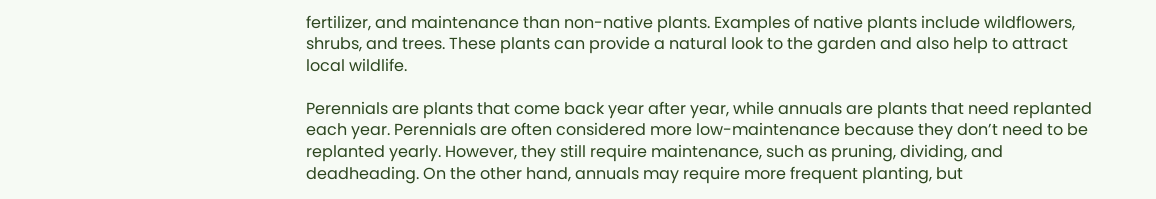fertilizer, and maintenance than non-native plants. Examples of native plants include wildflowers, shrubs, and trees. These plants can provide a natural look to the garden and also help to attract local wildlife.

Perennials are plants that come back year after year, while annuals are plants that need replanted each year. Perennials are often considered more low-maintenance because they don’t need to be replanted yearly. However, they still require maintenance, such as pruning, dividing, and deadheading. On the other hand, annuals may require more frequent planting, but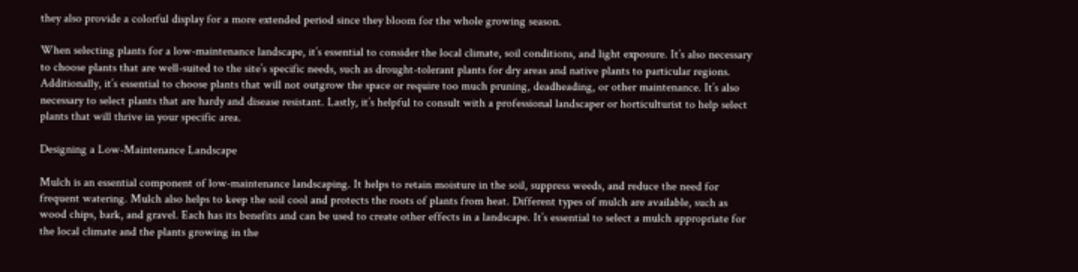they also provide a colorful display for a more extended period since they bloom for the whole growing season.

When selecting plants for a low-maintenance landscape, it’s essential to consider the local climate, soil conditions, and light exposure. It’s also necessary to choose plants that are well-suited to the site’s specific needs, such as drought-tolerant plants for dry areas and native plants to particular regions. Additionally, it’s essential to choose plants that will not outgrow the space or require too much pruning, deadheading, or other maintenance. It’s also necessary to select plants that are hardy and disease resistant. Lastly, it’s helpful to consult with a professional landscaper or horticulturist to help select plants that will thrive in your specific area.

Designing a Low-Maintenance Landscape

Mulch is an essential component of low-maintenance landscaping. It helps to retain moisture in the soil, suppress weeds, and reduce the need for frequent watering. Mulch also helps to keep the soil cool and protects the roots of plants from heat. Different types of mulch are available, such as wood chips, bark, and gravel. Each has its benefits and can be used to create other effects in a landscape. It’s essential to select a mulch appropriate for the local climate and the plants growing in the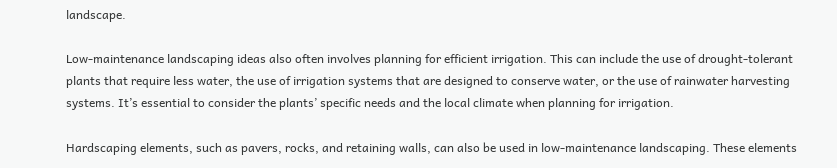landscape.

Low-maintenance landscaping ideas also often involves planning for efficient irrigation. This can include the use of drought-tolerant plants that require less water, the use of irrigation systems that are designed to conserve water, or the use of rainwater harvesting systems. It’s essential to consider the plants’ specific needs and the local climate when planning for irrigation.

Hardscaping elements, such as pavers, rocks, and retaining walls, can also be used in low-maintenance landscaping. These elements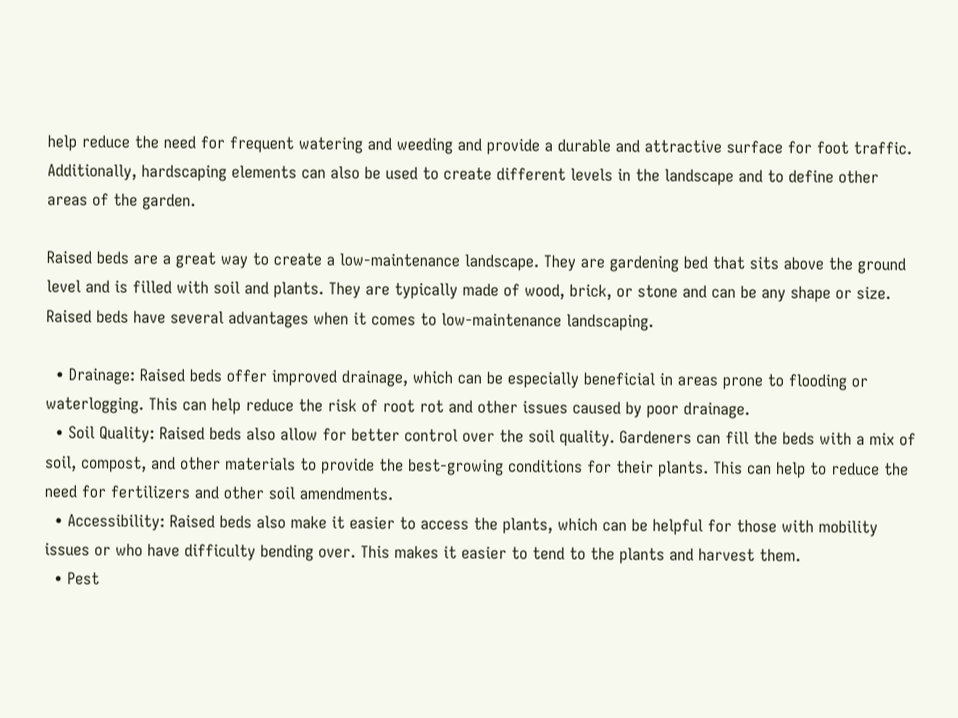help reduce the need for frequent watering and weeding and provide a durable and attractive surface for foot traffic. Additionally, hardscaping elements can also be used to create different levels in the landscape and to define other areas of the garden.

Raised beds are a great way to create a low-maintenance landscape. They are gardening bed that sits above the ground level and is filled with soil and plants. They are typically made of wood, brick, or stone and can be any shape or size. Raised beds have several advantages when it comes to low-maintenance landscaping.

  • Drainage: Raised beds offer improved drainage, which can be especially beneficial in areas prone to flooding or waterlogging. This can help reduce the risk of root rot and other issues caused by poor drainage.
  • Soil Quality: Raised beds also allow for better control over the soil quality. Gardeners can fill the beds with a mix of soil, compost, and other materials to provide the best-growing conditions for their plants. This can help to reduce the need for fertilizers and other soil amendments.
  • Accessibility: Raised beds also make it easier to access the plants, which can be helpful for those with mobility issues or who have difficulty bending over. This makes it easier to tend to the plants and harvest them.
  • Pest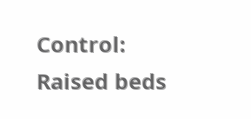Control: Raised beds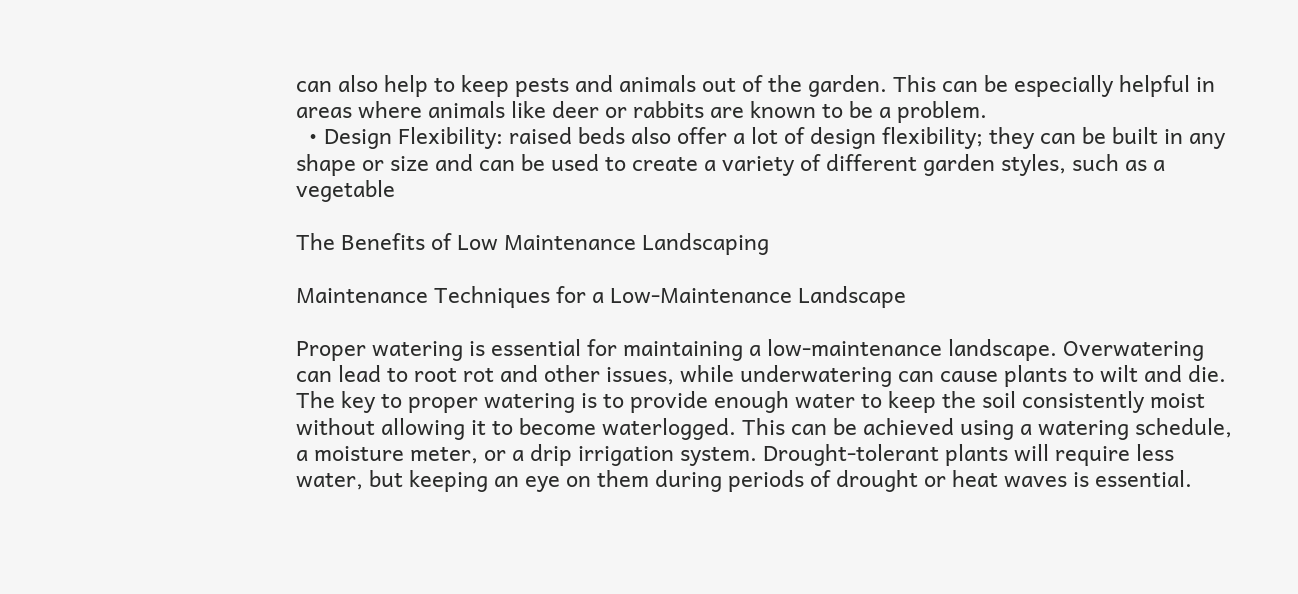can also help to keep pests and animals out of the garden. This can be especially helpful in areas where animals like deer or rabbits are known to be a problem.
  • Design Flexibility: raised beds also offer a lot of design flexibility; they can be built in any shape or size and can be used to create a variety of different garden styles, such as a vegetable

The Benefits of Low Maintenance Landscaping

Maintenance Techniques for a Low-Maintenance Landscape

Proper watering is essential for maintaining a low-maintenance landscape. Overwatering can lead to root rot and other issues, while underwatering can cause plants to wilt and die. The key to proper watering is to provide enough water to keep the soil consistently moist without allowing it to become waterlogged. This can be achieved using a watering schedule, a moisture meter, or a drip irrigation system. Drought-tolerant plants will require less water, but keeping an eye on them during periods of drought or heat waves is essential.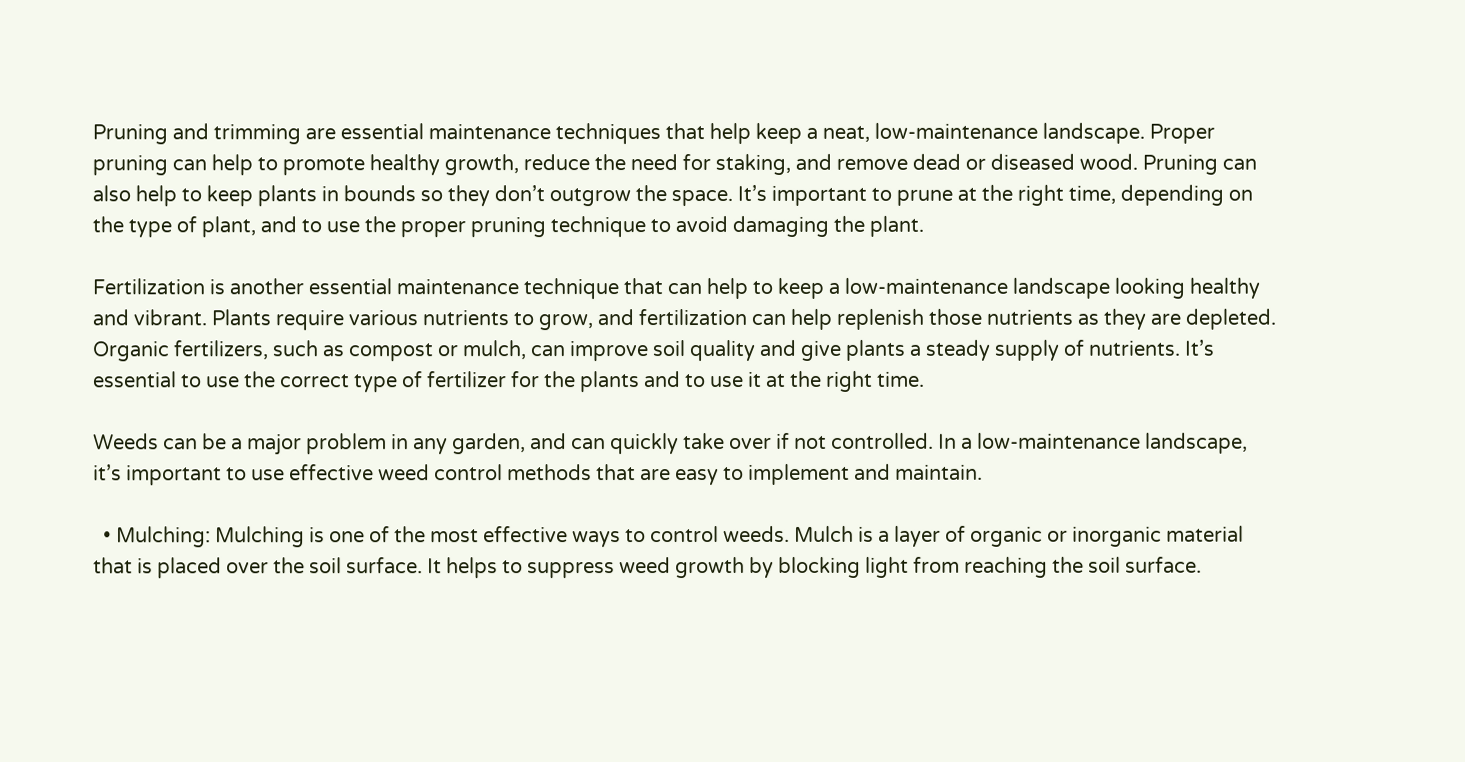Pruning and trimming are essential maintenance techniques that help keep a neat, low-maintenance landscape. Proper pruning can help to promote healthy growth, reduce the need for staking, and remove dead or diseased wood. Pruning can also help to keep plants in bounds so they don’t outgrow the space. It’s important to prune at the right time, depending on the type of plant, and to use the proper pruning technique to avoid damaging the plant.

Fertilization is another essential maintenance technique that can help to keep a low-maintenance landscape looking healthy and vibrant. Plants require various nutrients to grow, and fertilization can help replenish those nutrients as they are depleted. Organic fertilizers, such as compost or mulch, can improve soil quality and give plants a steady supply of nutrients. It’s essential to use the correct type of fertilizer for the plants and to use it at the right time.

Weeds can be a major problem in any garden, and can quickly take over if not controlled. In a low-maintenance landscape, it’s important to use effective weed control methods that are easy to implement and maintain.

  • Mulching: Mulching is one of the most effective ways to control weeds. Mulch is a layer of organic or inorganic material that is placed over the soil surface. It helps to suppress weed growth by blocking light from reaching the soil surface.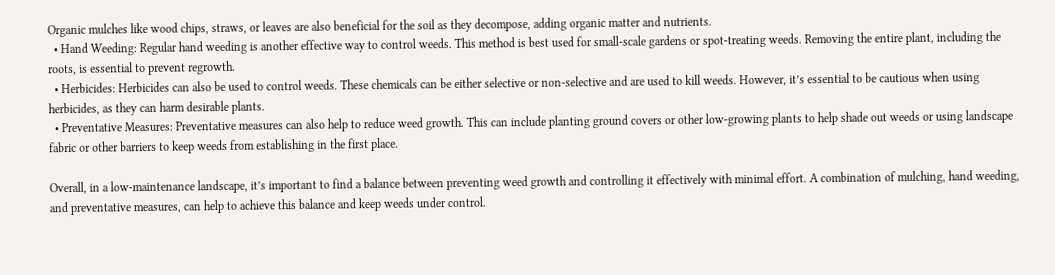Organic mulches like wood chips, straws, or leaves are also beneficial for the soil as they decompose, adding organic matter and nutrients.
  • Hand Weeding: Regular hand weeding is another effective way to control weeds. This method is best used for small-scale gardens or spot-treating weeds. Removing the entire plant, including the roots, is essential to prevent regrowth.
  • Herbicides: Herbicides can also be used to control weeds. These chemicals can be either selective or non-selective and are used to kill weeds. However, it’s essential to be cautious when using herbicides, as they can harm desirable plants.
  • Preventative Measures: Preventative measures can also help to reduce weed growth. This can include planting ground covers or other low-growing plants to help shade out weeds or using landscape fabric or other barriers to keep weeds from establishing in the first place.

Overall, in a low-maintenance landscape, it’s important to find a balance between preventing weed growth and controlling it effectively with minimal effort. A combination of mulching, hand weeding, and preventative measures, can help to achieve this balance and keep weeds under control.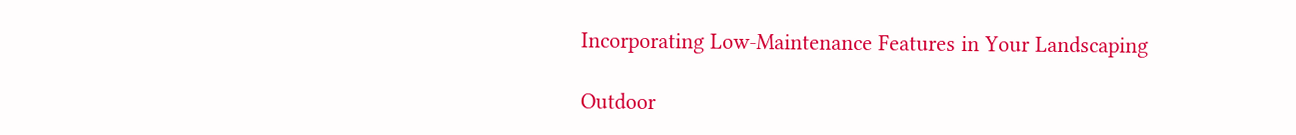Incorporating Low-Maintenance Features in Your Landscaping

Outdoor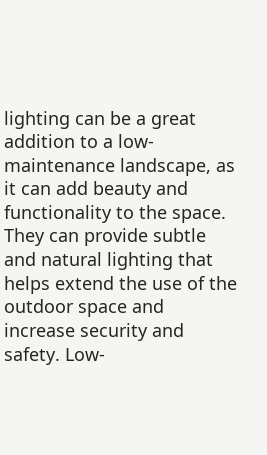lighting can be a great addition to a low-maintenance landscape, as it can add beauty and functionality to the space. They can provide subtle and natural lighting that helps extend the use of the outdoor space and increase security and safety. Low-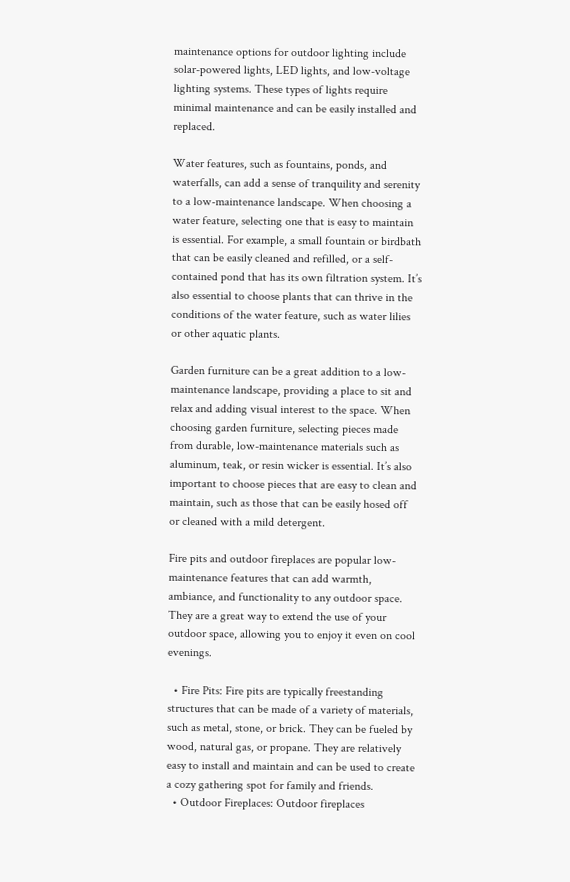maintenance options for outdoor lighting include solar-powered lights, LED lights, and low-voltage lighting systems. These types of lights require minimal maintenance and can be easily installed and replaced.

Water features, such as fountains, ponds, and waterfalls, can add a sense of tranquility and serenity to a low-maintenance landscape. When choosing a water feature, selecting one that is easy to maintain is essential. For example, a small fountain or birdbath that can be easily cleaned and refilled, or a self-contained pond that has its own filtration system. It’s also essential to choose plants that can thrive in the conditions of the water feature, such as water lilies or other aquatic plants.

Garden furniture can be a great addition to a low-maintenance landscape, providing a place to sit and relax and adding visual interest to the space. When choosing garden furniture, selecting pieces made from durable, low-maintenance materials such as aluminum, teak, or resin wicker is essential. It’s also important to choose pieces that are easy to clean and maintain, such as those that can be easily hosed off or cleaned with a mild detergent.

Fire pits and outdoor fireplaces are popular low-maintenance features that can add warmth, ambiance, and functionality to any outdoor space. They are a great way to extend the use of your outdoor space, allowing you to enjoy it even on cool evenings.

  • Fire Pits: Fire pits are typically freestanding structures that can be made of a variety of materials, such as metal, stone, or brick. They can be fueled by wood, natural gas, or propane. They are relatively easy to install and maintain and can be used to create a cozy gathering spot for family and friends.
  • Outdoor Fireplaces: Outdoor fireplaces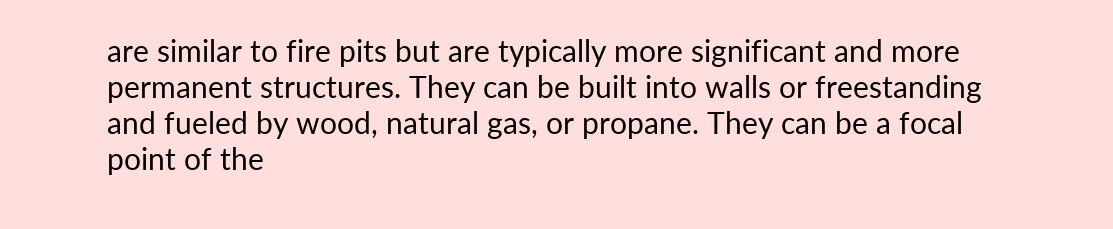are similar to fire pits but are typically more significant and more permanent structures. They can be built into walls or freestanding and fueled by wood, natural gas, or propane. They can be a focal point of the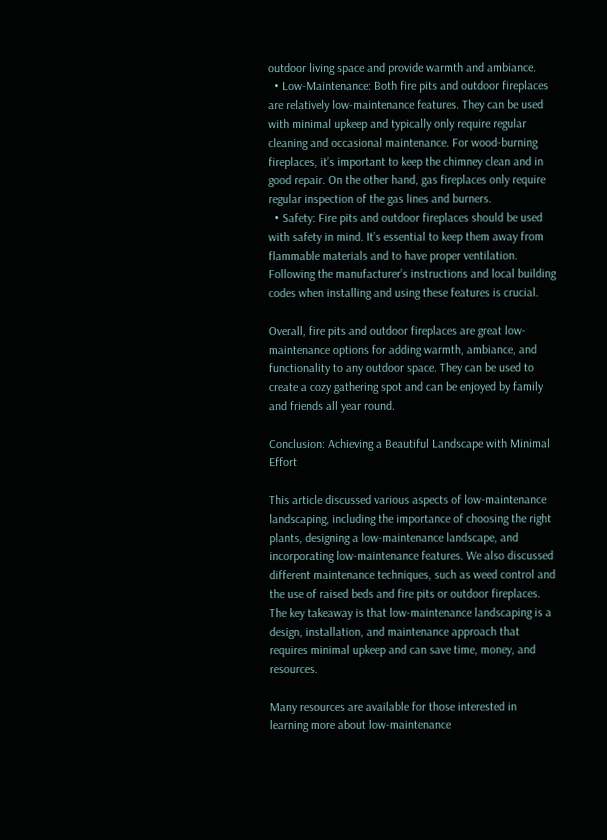outdoor living space and provide warmth and ambiance.
  • Low-Maintenance: Both fire pits and outdoor fireplaces are relatively low-maintenance features. They can be used with minimal upkeep and typically only require regular cleaning and occasional maintenance. For wood-burning fireplaces, it’s important to keep the chimney clean and in good repair. On the other hand, gas fireplaces only require regular inspection of the gas lines and burners.
  • Safety: Fire pits and outdoor fireplaces should be used with safety in mind. It’s essential to keep them away from flammable materials and to have proper ventilation. Following the manufacturer’s instructions and local building codes when installing and using these features is crucial.

Overall, fire pits and outdoor fireplaces are great low-maintenance options for adding warmth, ambiance, and functionality to any outdoor space. They can be used to create a cozy gathering spot and can be enjoyed by family and friends all year round.

Conclusion: Achieving a Beautiful Landscape with Minimal Effort

This article discussed various aspects of low-maintenance landscaping, including the importance of choosing the right plants, designing a low-maintenance landscape, and incorporating low-maintenance features. We also discussed different maintenance techniques, such as weed control and the use of raised beds and fire pits or outdoor fireplaces. The key takeaway is that low-maintenance landscaping is a design, installation, and maintenance approach that requires minimal upkeep and can save time, money, and resources.

Many resources are available for those interested in learning more about low-maintenance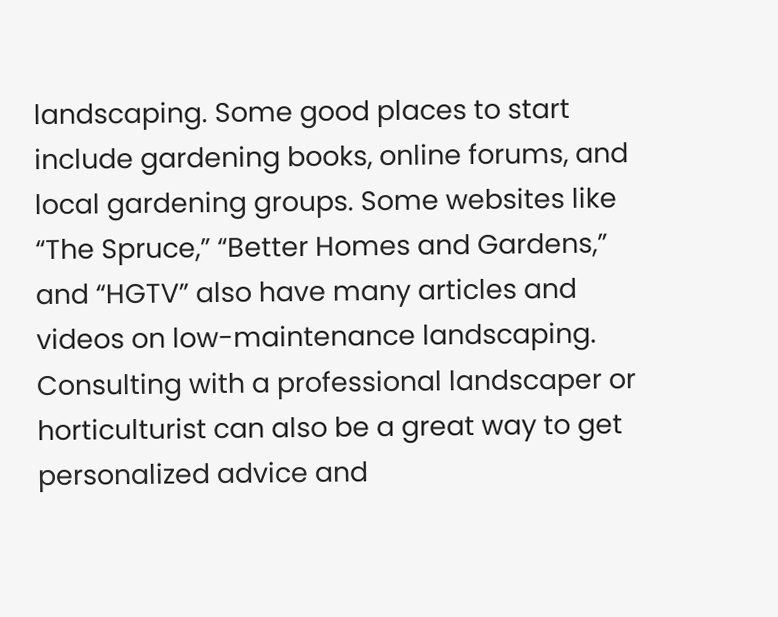landscaping. Some good places to start include gardening books, online forums, and local gardening groups. Some websites like “The Spruce,” “Better Homes and Gardens,” and “HGTV” also have many articles and videos on low-maintenance landscaping. Consulting with a professional landscaper or horticulturist can also be a great way to get personalized advice and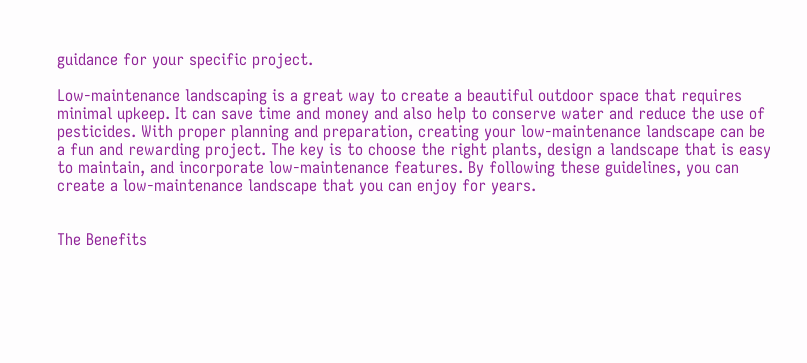guidance for your specific project.

Low-maintenance landscaping is a great way to create a beautiful outdoor space that requires minimal upkeep. It can save time and money and also help to conserve water and reduce the use of pesticides. With proper planning and preparation, creating your low-maintenance landscape can be a fun and rewarding project. The key is to choose the right plants, design a landscape that is easy to maintain, and incorporate low-maintenance features. By following these guidelines, you can create a low-maintenance landscape that you can enjoy for years.


The Benefits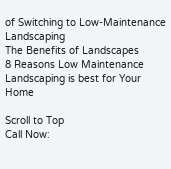of Switching to Low-Maintenance Landscaping
The Benefits of Landscapes
8 Reasons Low Maintenance Landscaping is best for Your Home

Scroll to Top
Call Now: